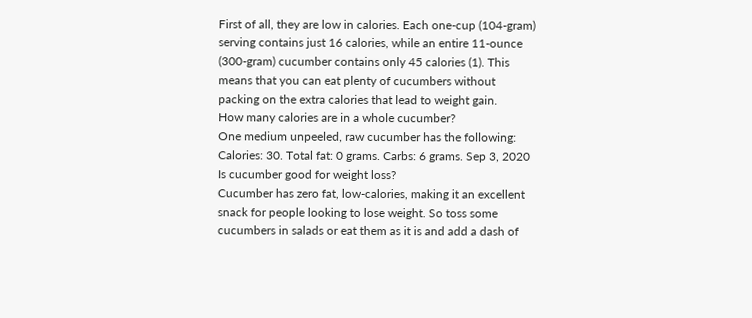First of all, they are low in calories. Each one-cup (104-gram) serving contains just 16 calories, while an entire 11-ounce (300-gram) cucumber contains only 45 calories (1). This means that you can eat plenty of cucumbers without packing on the extra calories that lead to weight gain.
How many calories are in a whole cucumber?
One medium unpeeled, raw cucumber has the following: Calories: 30. Total fat: 0 grams. Carbs: 6 grams. Sep 3, 2020
Is cucumber good for weight loss?
Cucumber has zero fat, low-calories, making it an excellent snack for people looking to lose weight. So toss some cucumbers in salads or eat them as it is and add a dash of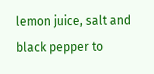lemon juice, salt and black pepper to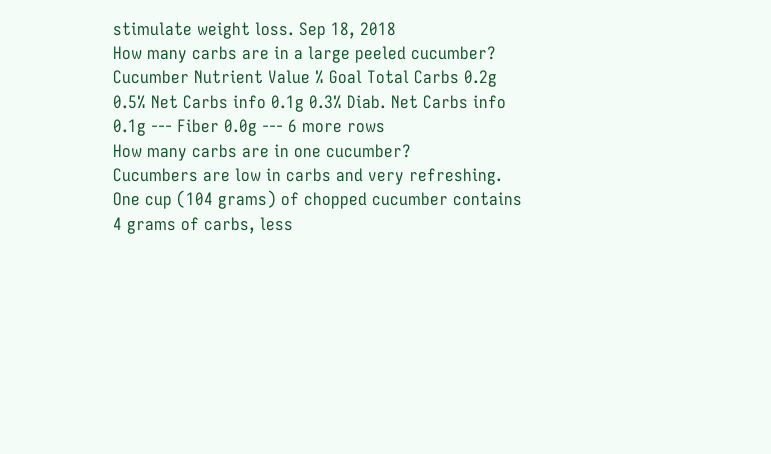stimulate weight loss. Sep 18, 2018
How many carbs are in a large peeled cucumber?
Cucumber Nutrient Value % Goal Total Carbs 0.2g 0.5% Net Carbs info 0.1g 0.3% Diab. Net Carbs info 0.1g --- Fiber 0.0g --- 6 more rows
How many carbs are in one cucumber?
Cucumbers are low in carbs and very refreshing. One cup (104 grams) of chopped cucumber contains 4 grams of carbs, less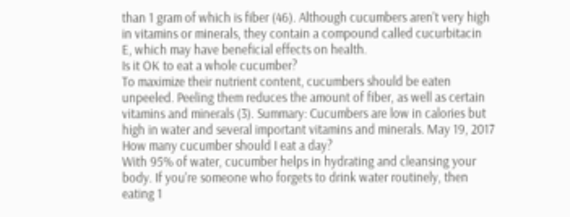than 1 gram of which is fiber (46). Although cucumbers aren't very high in vitamins or minerals, they contain a compound called cucurbitacin E, which may have beneficial effects on health.
Is it OK to eat a whole cucumber?
To maximize their nutrient content, cucumbers should be eaten unpeeled. Peeling them reduces the amount of fiber, as well as certain vitamins and minerals (3). Summary: Cucumbers are low in calories but high in water and several important vitamins and minerals. May 19, 2017
How many cucumber should I eat a day?
With 95% of water, cucumber helps in hydrating and cleansing your body. If you're someone who forgets to drink water routinely, then eating 1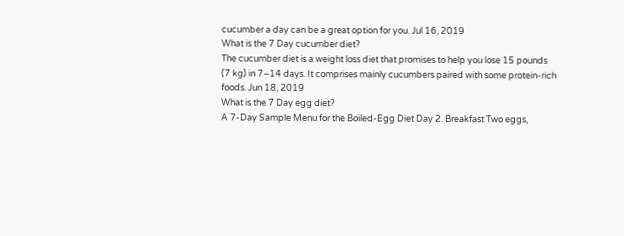cucumber a day can be a great option for you. Jul 16, 2019
What is the 7 Day cucumber diet?
The cucumber diet is a weight loss diet that promises to help you lose 15 pounds (7 kg) in 7–14 days. It comprises mainly cucumbers paired with some protein-rich foods. Jun 18, 2019
What is the 7 Day egg diet?
A 7-Day Sample Menu for the Boiled-Egg Diet Day 2. Breakfast Two eggs,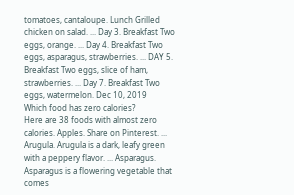tomatoes, cantaloupe. Lunch Grilled chicken on salad. ... Day 3. Breakfast Two eggs, orange. ... Day 4. Breakfast Two eggs, asparagus, strawberries. ... DAY 5. Breakfast Two eggs, slice of ham, strawberries. ... Day 7. Breakfast Two eggs, watermelon. Dec 10, 2019
Which food has zero calories?
Here are 38 foods with almost zero calories. Apples. Share on Pinterest. ... Arugula. Arugula is a dark, leafy green with a peppery flavor. ... Asparagus. Asparagus is a flowering vegetable that comes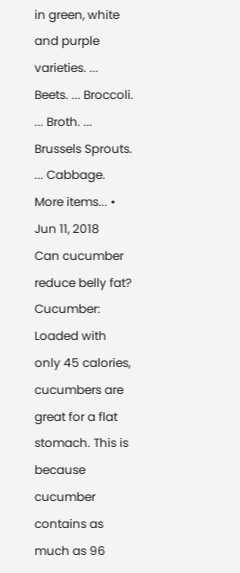in green, white and purple varieties. ... Beets. ... Broccoli. ... Broth. ... Brussels Sprouts. ... Cabbage. More items... • Jun 11, 2018
Can cucumber reduce belly fat?
Cucumber: Loaded with only 45 calories, cucumbers are great for a flat stomach. This is because cucumber contains as much as 96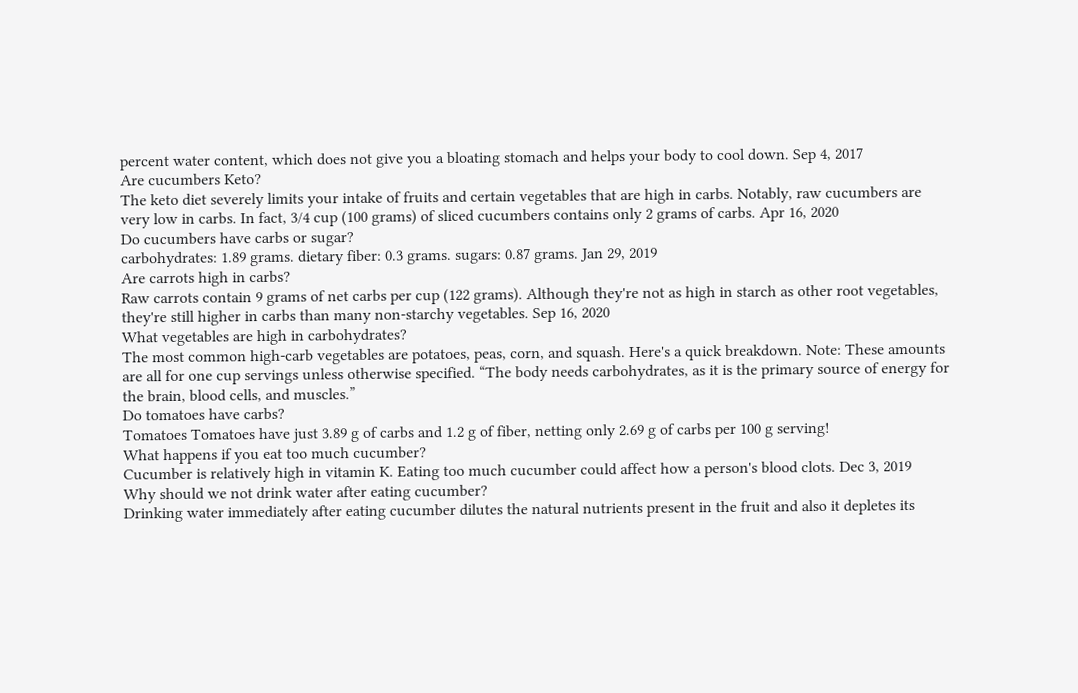percent water content, which does not give you a bloating stomach and helps your body to cool down. Sep 4, 2017
Are cucumbers Keto?
The keto diet severely limits your intake of fruits and certain vegetables that are high in carbs. Notably, raw cucumbers are very low in carbs. In fact, 3/4 cup (100 grams) of sliced cucumbers contains only 2 grams of carbs. Apr 16, 2020
Do cucumbers have carbs or sugar?
carbohydrates: 1.89 grams. dietary fiber: 0.3 grams. sugars: 0.87 grams. Jan 29, 2019
Are carrots high in carbs?
Raw carrots contain 9 grams of net carbs per cup (122 grams). Although they're not as high in starch as other root vegetables, they're still higher in carbs than many non-starchy vegetables. Sep 16, 2020
What vegetables are high in carbohydrates?
The most common high-carb vegetables are potatoes, peas, corn, and squash. Here's a quick breakdown. Note: These amounts are all for one cup servings unless otherwise specified. “The body needs carbohydrates, as it is the primary source of energy for the brain, blood cells, and muscles.”
Do tomatoes have carbs?
Tomatoes Tomatoes have just 3.89 g of carbs and 1.2 g of fiber, netting only 2.69 g of carbs per 100 g serving!
What happens if you eat too much cucumber?
Cucumber is relatively high in vitamin K. Eating too much cucumber could affect how a person's blood clots. Dec 3, 2019
Why should we not drink water after eating cucumber?
Drinking water immediately after eating cucumber dilutes the natural nutrients present in the fruit and also it depletes its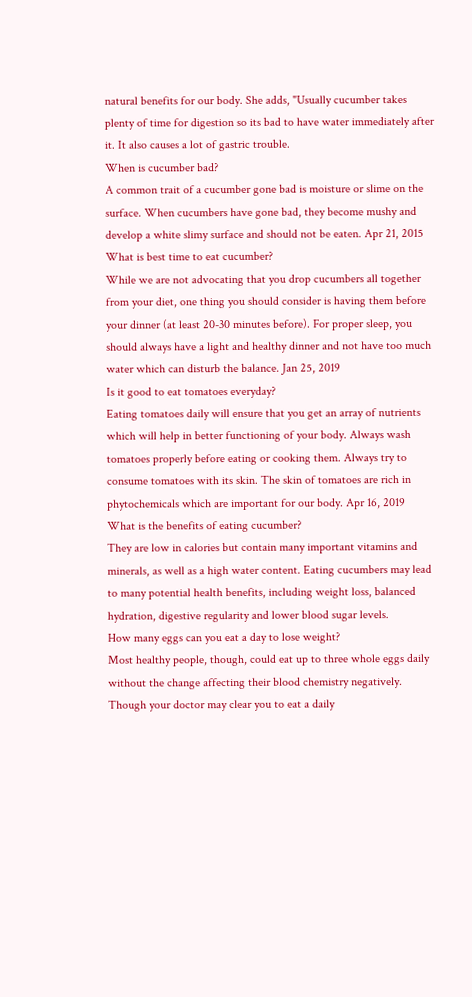natural benefits for our body. She adds, "Usually cucumber takes plenty of time for digestion so its bad to have water immediately after it. It also causes a lot of gastric trouble.
When is cucumber bad?
A common trait of a cucumber gone bad is moisture or slime on the surface. When cucumbers have gone bad, they become mushy and develop a white slimy surface and should not be eaten. Apr 21, 2015
What is best time to eat cucumber?
While we are not advocating that you drop cucumbers all together from your diet, one thing you should consider is having them before your dinner (at least 20-30 minutes before). For proper sleep, you should always have a light and healthy dinner and not have too much water which can disturb the balance. Jan 25, 2019
Is it good to eat tomatoes everyday?
Eating tomatoes daily will ensure that you get an array of nutrients which will help in better functioning of your body. Always wash tomatoes properly before eating or cooking them. Always try to consume tomatoes with its skin. The skin of tomatoes are rich in phytochemicals which are important for our body. Apr 16, 2019
What is the benefits of eating cucumber?
They are low in calories but contain many important vitamins and minerals, as well as a high water content. Eating cucumbers may lead to many potential health benefits, including weight loss, balanced hydration, digestive regularity and lower blood sugar levels.
How many eggs can you eat a day to lose weight?
Most healthy people, though, could eat up to three whole eggs daily without the change affecting their blood chemistry negatively. Though your doctor may clear you to eat a daily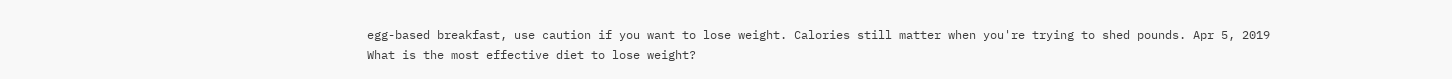egg-based breakfast, use caution if you want to lose weight. Calories still matter when you're trying to shed pounds. Apr 5, 2019
What is the most effective diet to lose weight?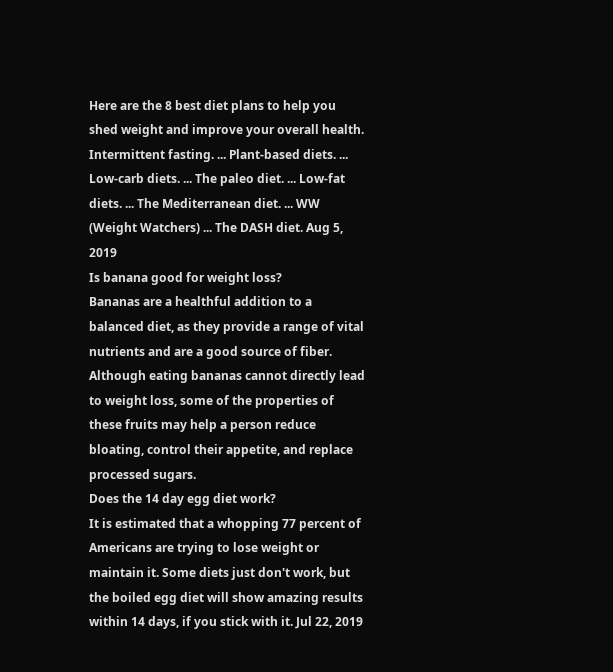Here are the 8 best diet plans to help you shed weight and improve your overall health. Intermittent fasting. ... Plant-based diets. ... Low-carb diets. ... The paleo diet. ... Low-fat diets. ... The Mediterranean diet. ... WW (Weight Watchers) ... The DASH diet. Aug 5, 2019
Is banana good for weight loss?
Bananas are a healthful addition to a balanced diet, as they provide a range of vital nutrients and are a good source of fiber. Although eating bananas cannot directly lead to weight loss, some of the properties of these fruits may help a person reduce bloating, control their appetite, and replace processed sugars.
Does the 14 day egg diet work?
It is estimated that a whopping 77 percent of Americans are trying to lose weight or maintain it. Some diets just don't work, but the boiled egg diet will show amazing results within 14 days, if you stick with it. Jul 22, 2019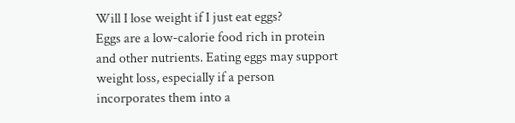Will I lose weight if I just eat eggs?
Eggs are a low-calorie food rich in protein and other nutrients. Eating eggs may support weight loss, especially if a person incorporates them into a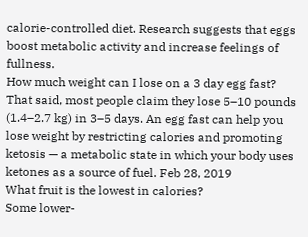calorie-controlled diet. Research suggests that eggs boost metabolic activity and increase feelings of fullness.
How much weight can I lose on a 3 day egg fast?
That said, most people claim they lose 5–10 pounds (1.4–2.7 kg) in 3–5 days. An egg fast can help you lose weight by restricting calories and promoting ketosis — a metabolic state in which your body uses ketones as a source of fuel. Feb 28, 2019
What fruit is the lowest in calories?
Some lower-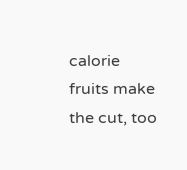calorie fruits make the cut, too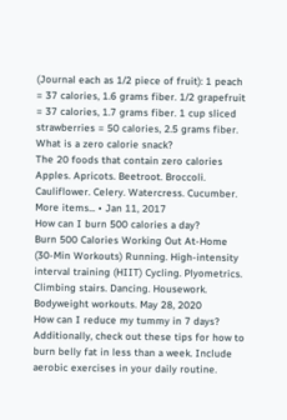(Journal each as 1/2 piece of fruit): 1 peach = 37 calories, 1.6 grams fiber. 1/2 grapefruit = 37 calories, 1.7 grams fiber. 1 cup sliced strawberries = 50 calories, 2.5 grams fiber.
What is a zero calorie snack?
The 20 foods that contain zero calories Apples. Apricots. Beetroot. Broccoli. Cauliflower. Celery. Watercress. Cucumber. More items... • Jan 11, 2017
How can I burn 500 calories a day?
Burn 500 Calories Working Out At-Home (30-Min Workouts) Running. High-intensity interval training (HIIT) Cycling. Plyometrics. Climbing stairs. Dancing. Housework. Bodyweight workouts. May 28, 2020
How can I reduce my tummy in 7 days?
Additionally, check out these tips for how to burn belly fat in less than a week. Include aerobic exercises in your daily routine.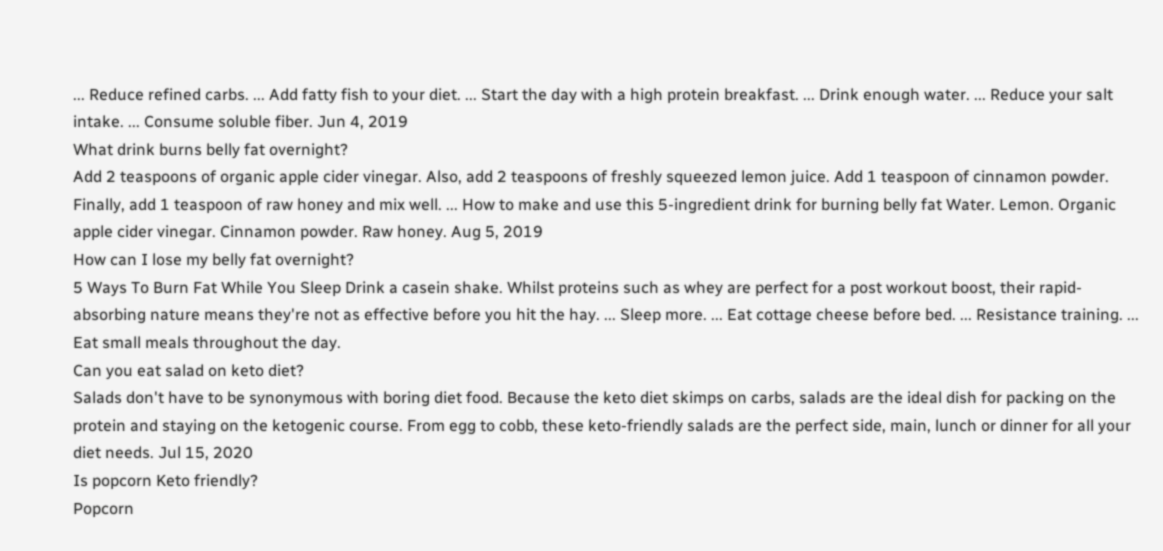... Reduce refined carbs. ... Add fatty fish to your diet. ... Start the day with a high protein breakfast. ... Drink enough water. ... Reduce your salt intake. ... Consume soluble fiber. Jun 4, 2019
What drink burns belly fat overnight?
Add 2 teaspoons of organic apple cider vinegar. Also, add 2 teaspoons of freshly squeezed lemon juice. Add 1 teaspoon of cinnamon powder. Finally, add 1 teaspoon of raw honey and mix well. ... How to make and use this 5-ingredient drink for burning belly fat Water. Lemon. Organic apple cider vinegar. Cinnamon powder. Raw honey. Aug 5, 2019
How can I lose my belly fat overnight?
5 Ways To Burn Fat While You Sleep Drink a casein shake. Whilst proteins such as whey are perfect for a post workout boost, their rapid-absorbing nature means they're not as effective before you hit the hay. ... Sleep more. ... Eat cottage cheese before bed. ... Resistance training. ... Eat small meals throughout the day.
Can you eat salad on keto diet?
Salads don't have to be synonymous with boring diet food. Because the keto diet skimps on carbs, salads are the ideal dish for packing on the protein and staying on the ketogenic course. From egg to cobb, these keto-friendly salads are the perfect side, main, lunch or dinner for all your diet needs. Jul 15, 2020
Is popcorn Keto friendly?
Popcorn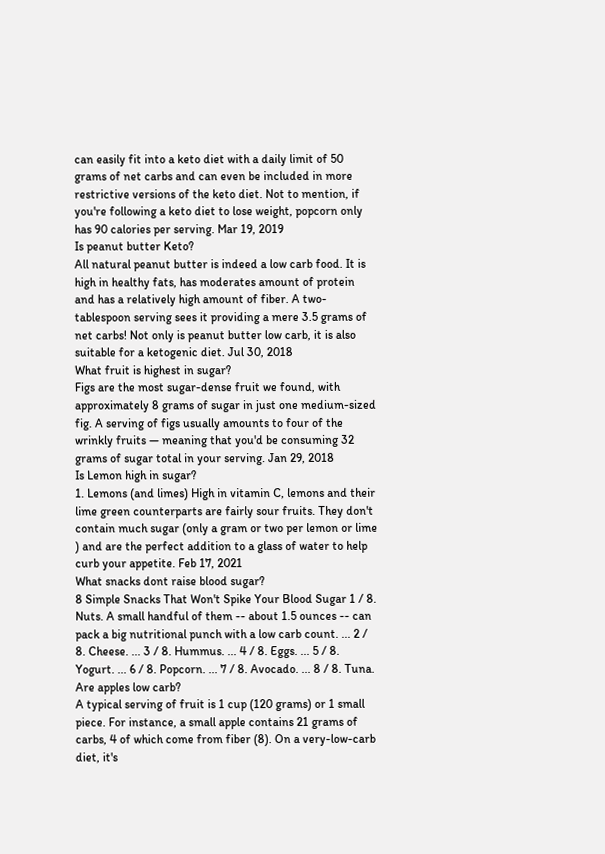can easily fit into a keto diet with a daily limit of 50 grams of net carbs and can even be included in more restrictive versions of the keto diet. Not to mention, if you're following a keto diet to lose weight, popcorn only has 90 calories per serving. Mar 19, 2019
Is peanut butter Keto?
All natural peanut butter is indeed a low carb food. It is high in healthy fats, has moderates amount of protein and has a relatively high amount of fiber. A two-tablespoon serving sees it providing a mere 3.5 grams of net carbs! Not only is peanut butter low carb, it is also suitable for a ketogenic diet. Jul 30, 2018
What fruit is highest in sugar?
Figs are the most sugar-dense fruit we found, with approximately 8 grams of sugar in just one medium-sized fig. A serving of figs usually amounts to four of the wrinkly fruits — meaning that you'd be consuming 32 grams of sugar total in your serving. Jan 29, 2018
Is Lemon high in sugar?
1. Lemons (and limes) High in vitamin C, lemons and their lime green counterparts are fairly sour fruits. They don't contain much sugar (only a gram or two per lemon or lime ) and are the perfect addition to a glass of water to help curb your appetite. Feb 17, 2021
What snacks dont raise blood sugar?
8 Simple Snacks That Won't Spike Your Blood Sugar 1 / 8. Nuts. A small handful of them -- about 1.5 ounces -- can pack a big nutritional punch with a low carb count. ... 2 / 8. Cheese. ... 3 / 8. Hummus. ... 4 / 8. Eggs. ... 5 / 8. Yogurt. ... 6 / 8. Popcorn. ... 7 / 8. Avocado. ... 8 / 8. Tuna.
Are apples low carb?
A typical serving of fruit is 1 cup (120 grams) or 1 small piece. For instance, a small apple contains 21 grams of carbs, 4 of which come from fiber (8). On a very-low-carb diet, it's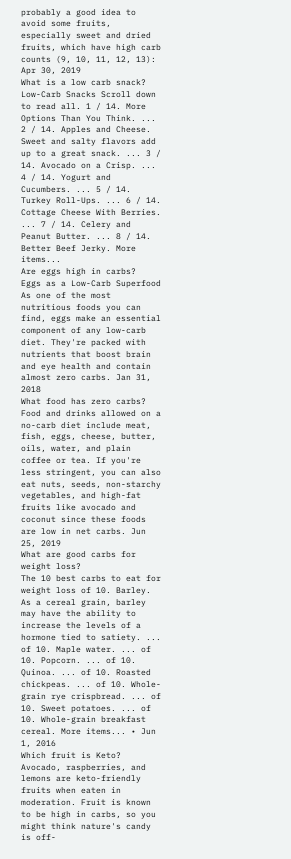probably a good idea to avoid some fruits, especially sweet and dried fruits, which have high carb counts (9, 10, 11, 12, 13): Apr 30, 2019
What is a low carb snack?
Low-Carb Snacks Scroll down to read all. 1 / 14. More Options Than You Think. ... 2 / 14. Apples and Cheese. Sweet and salty flavors add up to a great snack. ... 3 / 14. Avocado on a Crisp. ... 4 / 14. Yogurt and Cucumbers. ... 5 / 14. Turkey Roll-Ups. ... 6 / 14. Cottage Cheese With Berries. ... 7 / 14. Celery and Peanut Butter. ... 8 / 14. Better Beef Jerky. More items...
Are eggs high in carbs?
Eggs as a Low-Carb Superfood As one of the most nutritious foods you can find, eggs make an essential component of any low-carb diet. They're packed with nutrients that boost brain and eye health and contain almost zero carbs. Jan 31, 2018
What food has zero carbs?
Food and drinks allowed on a no-carb diet include meat, fish, eggs, cheese, butter, oils, water, and plain coffee or tea. If you're less stringent, you can also eat nuts, seeds, non-starchy vegetables, and high-fat fruits like avocado and coconut since these foods are low in net carbs. Jun 25, 2019
What are good carbs for weight loss?
The 10 best carbs to eat for weight loss of 10. Barley. As a cereal grain, barley may have the ability to increase the levels of a hormone tied to satiety. ... of 10. Maple water. ... of 10. Popcorn. ... of 10. Quinoa. ... of 10. Roasted chickpeas. ... of 10. Whole-grain rye crispbread. ... of 10. Sweet potatoes. ... of 10. Whole-grain breakfast cereal. More items... • Jun 1, 2016
Which fruit is Keto?
Avocado, raspberries, and lemons are keto-friendly fruits when eaten in moderation. Fruit is known to be high in carbs, so you might think nature's candy is off-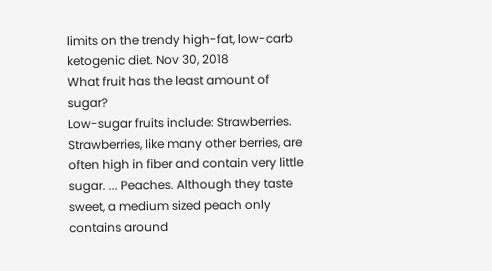limits on the trendy high-fat, low-carb ketogenic diet. Nov 30, 2018
What fruit has the least amount of sugar?
Low-sugar fruits include: Strawberries. Strawberries, like many other berries, are often high in fiber and contain very little sugar. ... Peaches. Although they taste sweet, a medium sized peach only contains around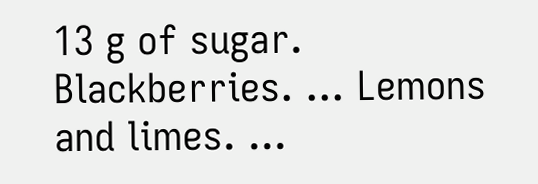13 g of sugar. Blackberries. ... Lemons and limes. ...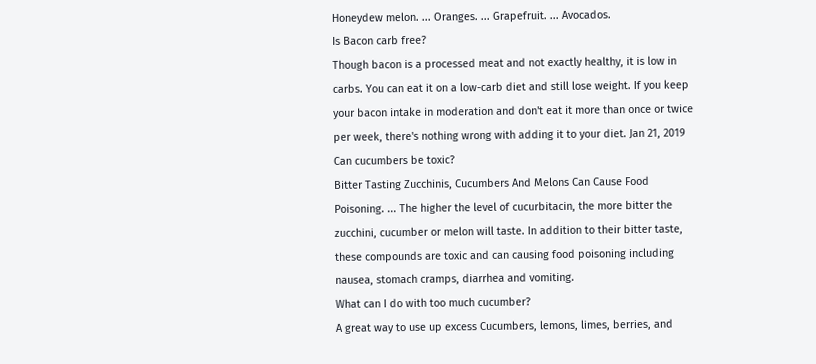Honeydew melon. ... Oranges. ... Grapefruit. ... Avocados.
Is Bacon carb free?
Though bacon is a processed meat and not exactly healthy, it is low in carbs. You can eat it on a low-carb diet and still lose weight. If you keep your bacon intake in moderation and don't eat it more than once or twice per week, there's nothing wrong with adding it to your diet. Jan 21, 2019
Can cucumbers be toxic?
Bitter Tasting Zucchinis, Cucumbers And Melons Can Cause Food Poisoning. ... The higher the level of cucurbitacin, the more bitter the zucchini, cucumber or melon will taste. In addition to their bitter taste, these compounds are toxic and can causing food poisoning including nausea, stomach cramps, diarrhea and vomiting.
What can I do with too much cucumber?
A great way to use up excess Cucumbers, lemons, limes, berries, and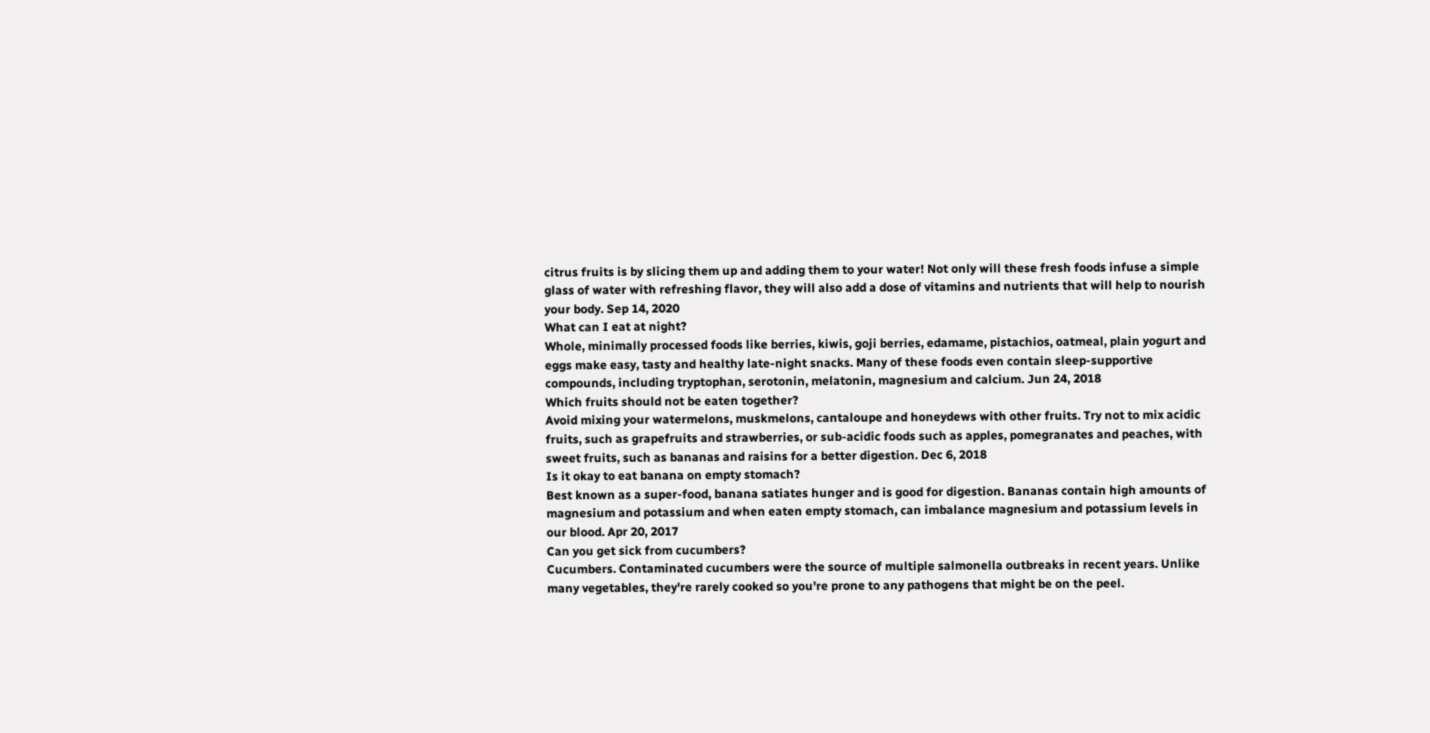citrus fruits is by slicing them up and adding them to your water! Not only will these fresh foods infuse a simple glass of water with refreshing flavor, they will also add a dose of vitamins and nutrients that will help to nourish your body. Sep 14, 2020
What can I eat at night?
Whole, minimally processed foods like berries, kiwis, goji berries, edamame, pistachios, oatmeal, plain yogurt and eggs make easy, tasty and healthy late-night snacks. Many of these foods even contain sleep-supportive compounds, including tryptophan, serotonin, melatonin, magnesium and calcium. Jun 24, 2018
Which fruits should not be eaten together?
Avoid mixing your watermelons, muskmelons, cantaloupe and honeydews with other fruits. Try not to mix acidic fruits, such as grapefruits and strawberries, or sub-acidic foods such as apples, pomegranates and peaches, with sweet fruits, such as bananas and raisins for a better digestion. Dec 6, 2018
Is it okay to eat banana on empty stomach?
Best known as a super-food, banana satiates hunger and is good for digestion. Bananas contain high amounts of magnesium and potassium and when eaten empty stomach, can imbalance magnesium and potassium levels in our blood. Apr 20, 2017
Can you get sick from cucumbers?
Cucumbers. Contaminated cucumbers were the source of multiple salmonella outbreaks in recent years. Unlike many vegetables, they're rarely cooked so you're prone to any pathogens that might be on the peel.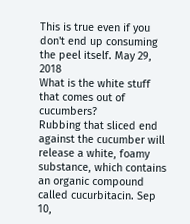This is true even if you don't end up consuming the peel itself. May 29, 2018
What is the white stuff that comes out of cucumbers?
Rubbing that sliced end against the cucumber will release a white, foamy substance, which contains an organic compound called cucurbitacin. Sep 10,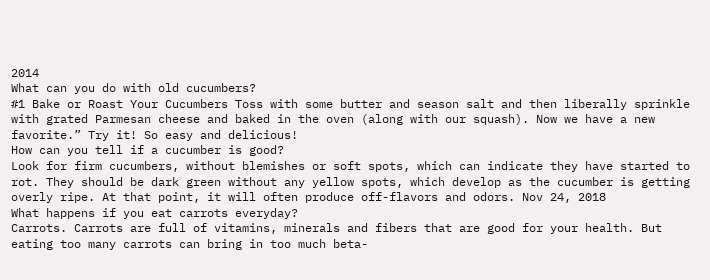2014
What can you do with old cucumbers?
#1 Bake or Roast Your Cucumbers Toss with some butter and season salt and then liberally sprinkle with grated Parmesan cheese and baked in the oven (along with our squash). Now we have a new favorite.” Try it! So easy and delicious!
How can you tell if a cucumber is good?
Look for firm cucumbers, without blemishes or soft spots, which can indicate they have started to rot. They should be dark green without any yellow spots, which develop as the cucumber is getting overly ripe. At that point, it will often produce off-flavors and odors. Nov 24, 2018
What happens if you eat carrots everyday?
Carrots. Carrots are full of vitamins, minerals and fibers that are good for your health. But eating too many carrots can bring in too much beta-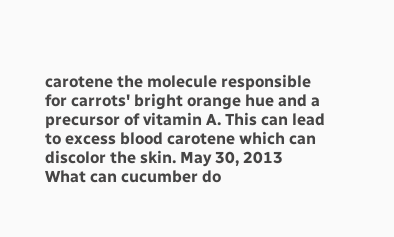carotene the molecule responsible for carrots' bright orange hue and a precursor of vitamin A. This can lead to excess blood carotene which can discolor the skin. May 30, 2013
What can cucumber do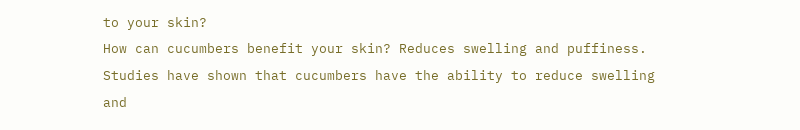to your skin?
How can cucumbers benefit your skin? Reduces swelling and puffiness. Studies have shown that cucumbers have the ability to reduce swelling and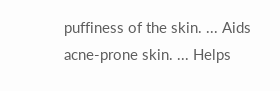puffiness of the skin. ... Aids acne-prone skin. ... Helps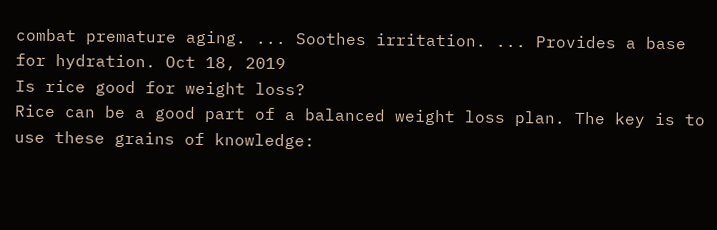combat premature aging. ... Soothes irritation. ... Provides a base for hydration. Oct 18, 2019
Is rice good for weight loss?
Rice can be a good part of a balanced weight loss plan. The key is to use these grains of knowledge: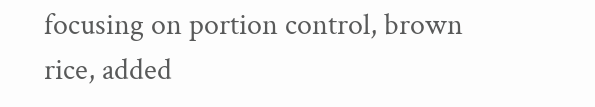focusing on portion control, brown rice, added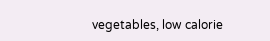vegetables, low calorie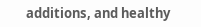additions, and healthy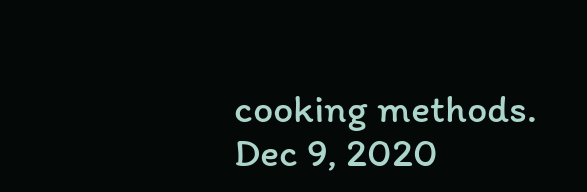cooking methods. Dec 9, 2020